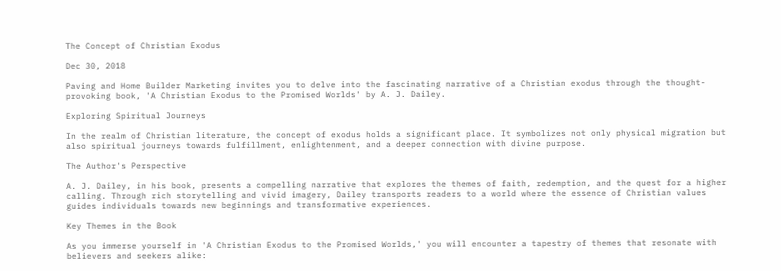The Concept of Christian Exodus

Dec 30, 2018

Paving and Home Builder Marketing invites you to delve into the fascinating narrative of a Christian exodus through the thought-provoking book, 'A Christian Exodus to the Promised Worlds' by A. J. Dailey.

Exploring Spiritual Journeys

In the realm of Christian literature, the concept of exodus holds a significant place. It symbolizes not only physical migration but also spiritual journeys towards fulfillment, enlightenment, and a deeper connection with divine purpose.

The Author's Perspective

A. J. Dailey, in his book, presents a compelling narrative that explores the themes of faith, redemption, and the quest for a higher calling. Through rich storytelling and vivid imagery, Dailey transports readers to a world where the essence of Christian values guides individuals towards new beginnings and transformative experiences.

Key Themes in the Book

As you immerse yourself in 'A Christian Exodus to the Promised Worlds,' you will encounter a tapestry of themes that resonate with believers and seekers alike: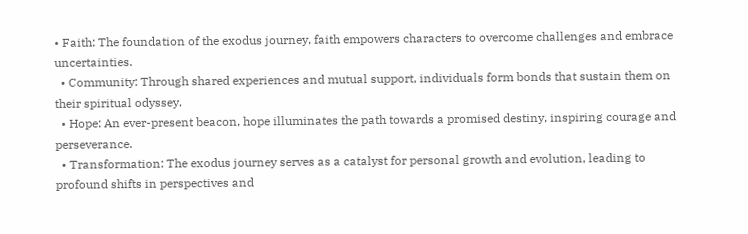• Faith: The foundation of the exodus journey, faith empowers characters to overcome challenges and embrace uncertainties.
  • Community: Through shared experiences and mutual support, individuals form bonds that sustain them on their spiritual odyssey.
  • Hope: An ever-present beacon, hope illuminates the path towards a promised destiny, inspiring courage and perseverance.
  • Transformation: The exodus journey serves as a catalyst for personal growth and evolution, leading to profound shifts in perspectives and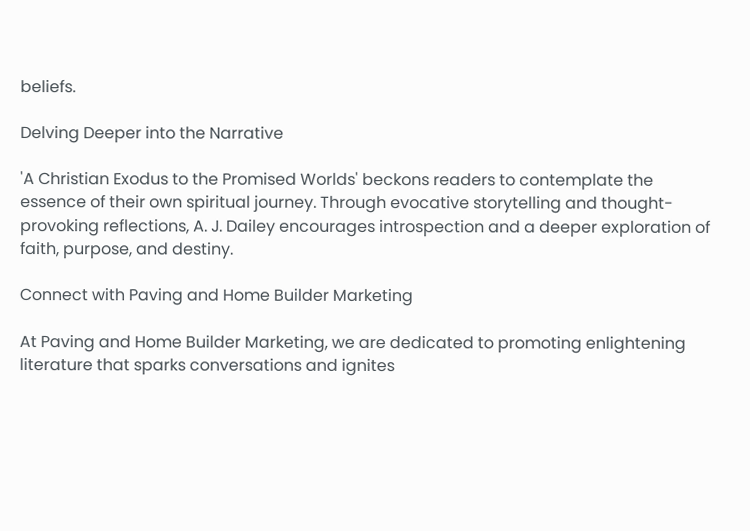beliefs.

Delving Deeper into the Narrative

'A Christian Exodus to the Promised Worlds' beckons readers to contemplate the essence of their own spiritual journey. Through evocative storytelling and thought-provoking reflections, A. J. Dailey encourages introspection and a deeper exploration of faith, purpose, and destiny.

Connect with Paving and Home Builder Marketing

At Paving and Home Builder Marketing, we are dedicated to promoting enlightening literature that sparks conversations and ignites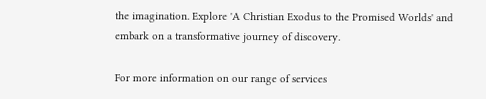the imagination. Explore 'A Christian Exodus to the Promised Worlds' and embark on a transformative journey of discovery.

For more information on our range of services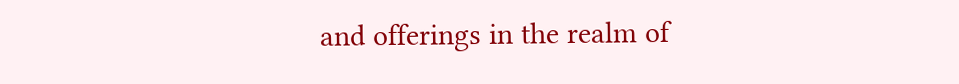and offerings in the realm of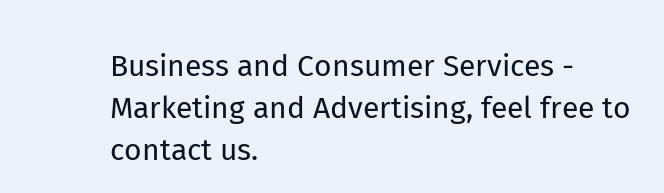Business and Consumer Services - Marketing and Advertising, feel free to contact us.